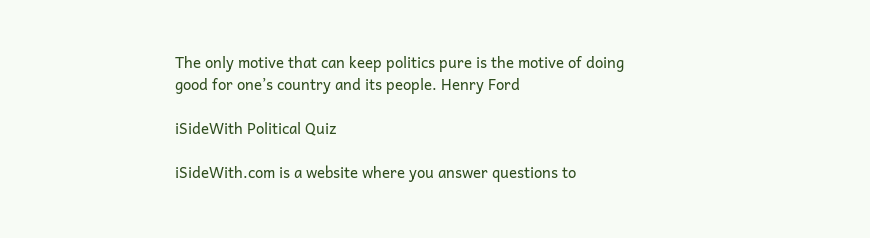The only motive that can keep politics pure is the motive of doing good for one’s country and its people. Henry Ford

iSideWith Political Quiz

iSideWith.com is a website where you answer questions to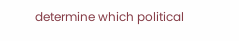determine which political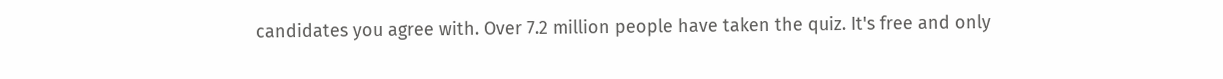candidates you agree with. Over 7.2 million people have taken the quiz. It's free and only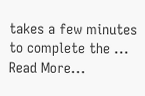takes a few minutes to complete the ... Read More...